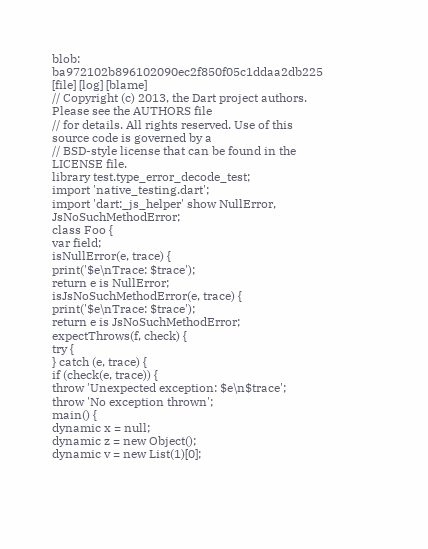blob: ba972102b896102090ec2f850f05c1ddaa2db225 [file] [log] [blame]
// Copyright (c) 2013, the Dart project authors. Please see the AUTHORS file
// for details. All rights reserved. Use of this source code is governed by a
// BSD-style license that can be found in the LICENSE file.
library test.type_error_decode_test;
import 'native_testing.dart';
import 'dart:_js_helper' show NullError, JsNoSuchMethodError;
class Foo {
var field;
isNullError(e, trace) {
print('$e\nTrace: $trace');
return e is NullError;
isJsNoSuchMethodError(e, trace) {
print('$e\nTrace: $trace');
return e is JsNoSuchMethodError;
expectThrows(f, check) {
try {
} catch (e, trace) {
if (check(e, trace)) {
throw 'Unexpected exception: $e\n$trace';
throw 'No exception thrown';
main() {
dynamic x = null;
dynamic z = new Object();
dynamic v = new List(1)[0];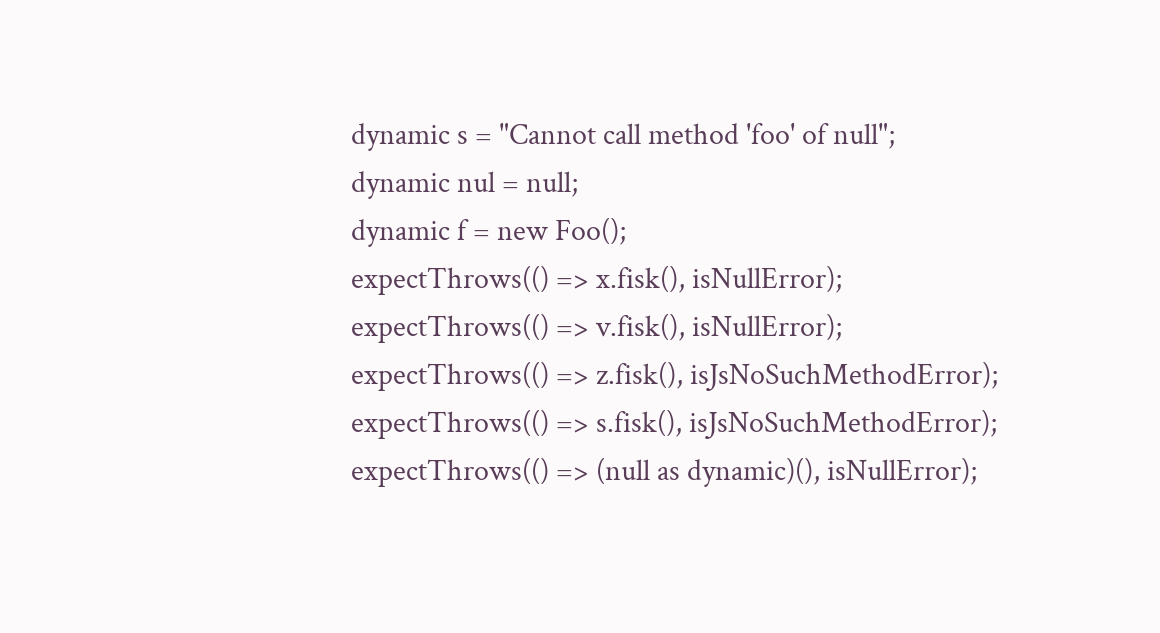dynamic s = "Cannot call method 'foo' of null";
dynamic nul = null;
dynamic f = new Foo();
expectThrows(() => x.fisk(), isNullError);
expectThrows(() => v.fisk(), isNullError);
expectThrows(() => z.fisk(), isJsNoSuchMethodError);
expectThrows(() => s.fisk(), isJsNoSuchMethodError);
expectThrows(() => (null as dynamic)(), isNullError);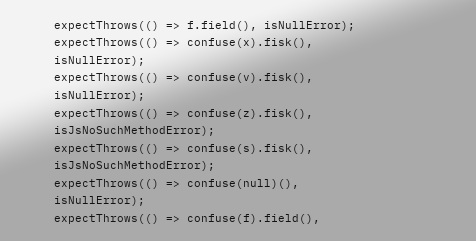expectThrows(() => f.field(), isNullError);
expectThrows(() => confuse(x).fisk(), isNullError);
expectThrows(() => confuse(v).fisk(), isNullError);
expectThrows(() => confuse(z).fisk(), isJsNoSuchMethodError);
expectThrows(() => confuse(s).fisk(), isJsNoSuchMethodError);
expectThrows(() => confuse(null)(), isNullError);
expectThrows(() => confuse(f).field(),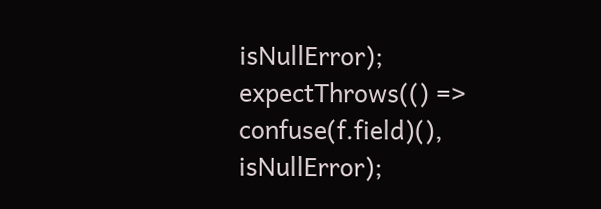isNullError);
expectThrows(() => confuse(f.field)(), isNullError);